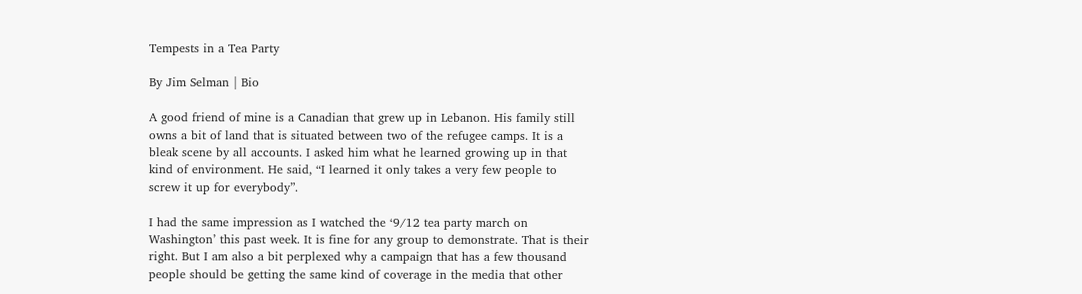Tempests in a Tea Party

By Jim Selman | Bio

A good friend of mine is a Canadian that grew up in Lebanon. His family still owns a bit of land that is situated between two of the refugee camps. It is a bleak scene by all accounts. I asked him what he learned growing up in that kind of environment. He said, “I learned it only takes a very few people to screw it up for everybody”.

I had the same impression as I watched the ‘9/12 tea party march on Washington’ this past week. It is fine for any group to demonstrate. That is their right. But I am also a bit perplexed why a campaign that has a few thousand people should be getting the same kind of coverage in the media that other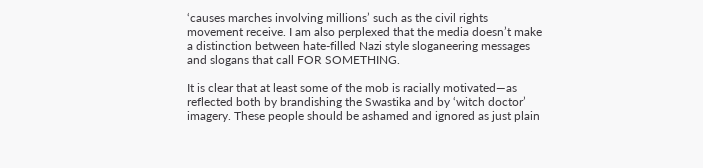‘causes marches involving millions’ such as the civil rights movement receive. I am also perplexed that the media doesn’t make a distinction between hate-filled Nazi style sloganeering messages and slogans that call FOR SOMETHING.

It is clear that at least some of the mob is racially motivated—as reflected both by brandishing the Swastika and by ‘witch doctor’ imagery. These people should be ashamed and ignored as just plain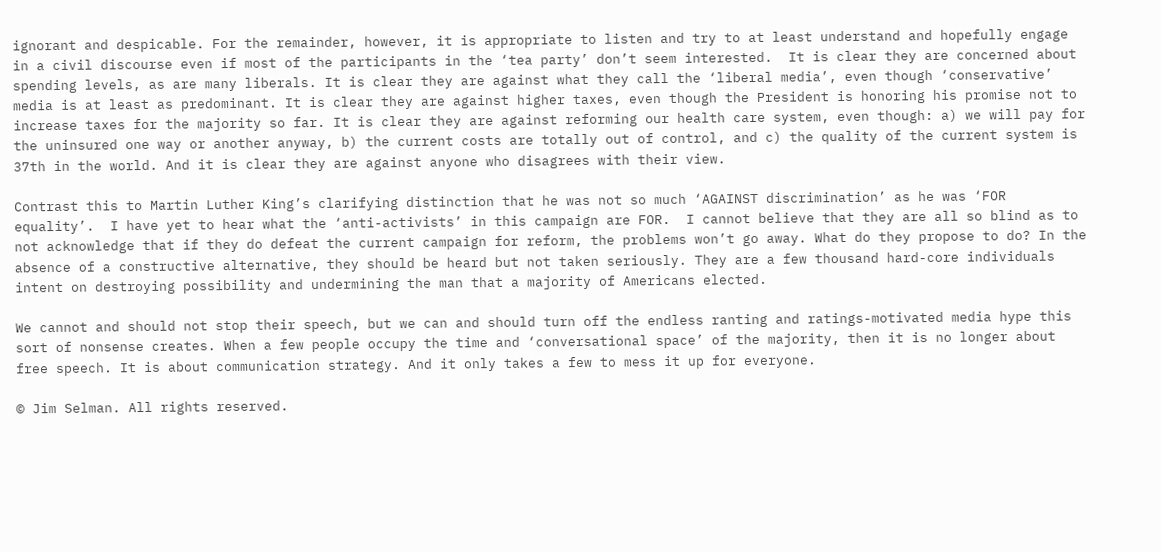ignorant and despicable. For the remainder, however, it is appropriate to listen and try to at least understand and hopefully engage in a civil discourse even if most of the participants in the ‘tea party’ don’t seem interested.  It is clear they are concerned about spending levels, as are many liberals. It is clear they are against what they call the ‘liberal media’, even though ‘conservative’ media is at least as predominant. It is clear they are against higher taxes, even though the President is honoring his promise not to increase taxes for the majority so far. It is clear they are against reforming our health care system, even though: a) we will pay for the uninsured one way or another anyway, b) the current costs are totally out of control, and c) the quality of the current system is 37th in the world. And it is clear they are against anyone who disagrees with their view.

Contrast this to Martin Luther King’s clarifying distinction that he was not so much ‘AGAINST discrimination’ as he was ‘FOR equality’.  I have yet to hear what the ‘anti-activists’ in this campaign are FOR.  I cannot believe that they are all so blind as to not acknowledge that if they do defeat the current campaign for reform, the problems won’t go away. What do they propose to do? In the absence of a constructive alternative, they should be heard but not taken seriously. They are a few thousand hard-core individuals intent on destroying possibility and undermining the man that a majority of Americans elected.

We cannot and should not stop their speech, but we can and should turn off the endless ranting and ratings-motivated media hype this sort of nonsense creates. When a few people occupy the time and ‘conversational space’ of the majority, then it is no longer about free speech. It is about communication strategy. And it only takes a few to mess it up for everyone.

© Jim Selman. All rights reserved.